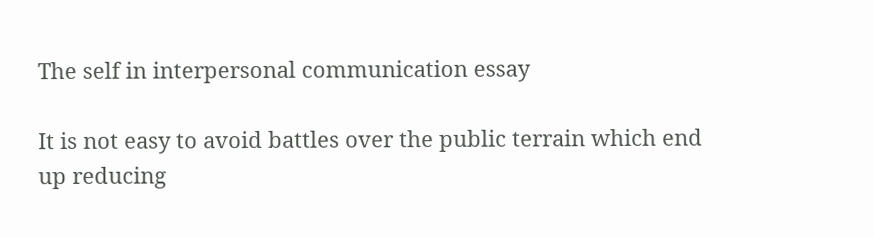The self in interpersonal communication essay

It is not easy to avoid battles over the public terrain which end up reducing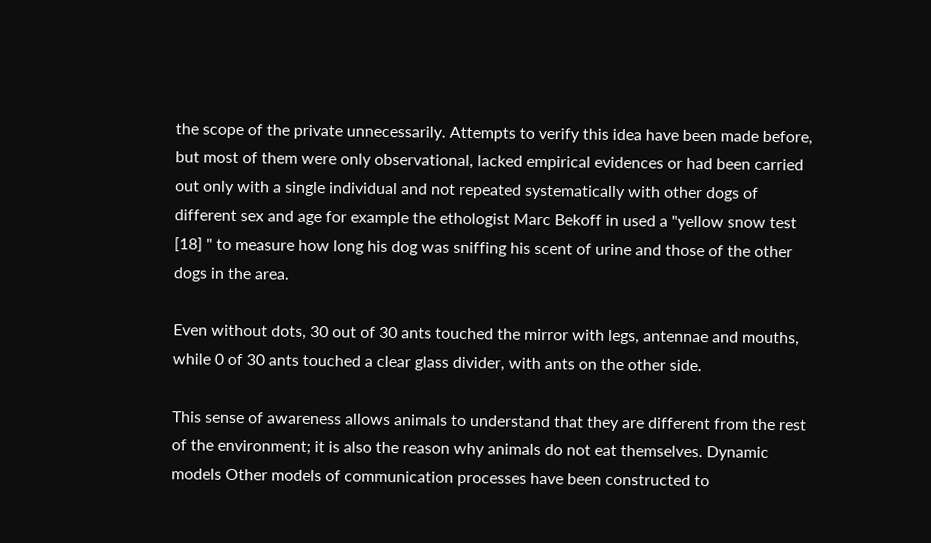the scope of the private unnecessarily. Attempts to verify this idea have been made before, but most of them were only observational, lacked empirical evidences or had been carried out only with a single individual and not repeated systematically with other dogs of different sex and age for example the ethologist Marc Bekoff in used a "yellow snow test [18] " to measure how long his dog was sniffing his scent of urine and those of the other dogs in the area.

Even without dots, 30 out of 30 ants touched the mirror with legs, antennae and mouths, while 0 of 30 ants touched a clear glass divider, with ants on the other side.

This sense of awareness allows animals to understand that they are different from the rest of the environment; it is also the reason why animals do not eat themselves. Dynamic models Other models of communication processes have been constructed to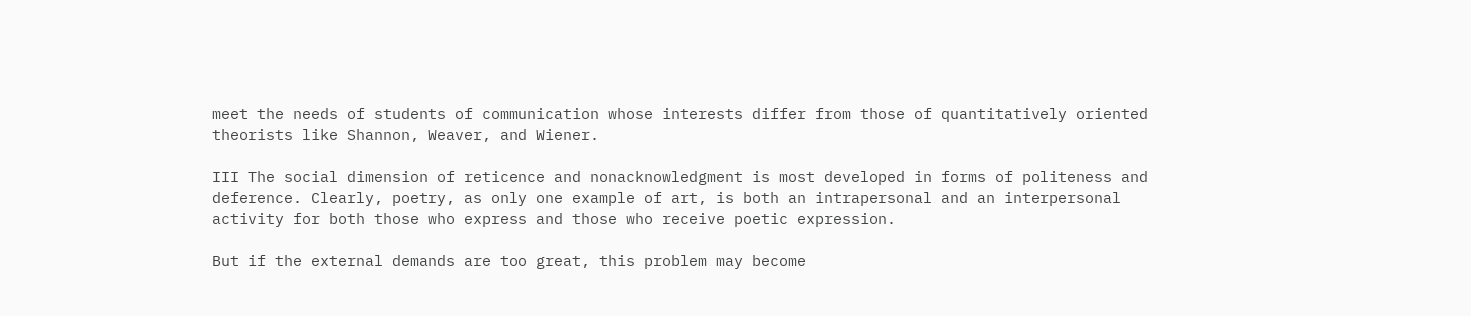meet the needs of students of communication whose interests differ from those of quantitatively oriented theorists like Shannon, Weaver, and Wiener.

III The social dimension of reticence and nonacknowledgment is most developed in forms of politeness and deference. Clearly, poetry, as only one example of art, is both an intrapersonal and an interpersonal activity for both those who express and those who receive poetic expression.

But if the external demands are too great, this problem may become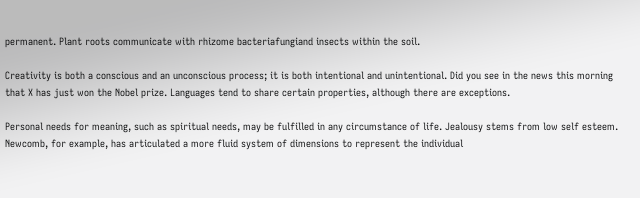permanent. Plant roots communicate with rhizome bacteriafungiand insects within the soil.

Creativity is both a conscious and an unconscious process; it is both intentional and unintentional. Did you see in the news this morning that X has just won the Nobel prize. Languages tend to share certain properties, although there are exceptions.

Personal needs for meaning, such as spiritual needs, may be fulfilled in any circumstance of life. Jealousy stems from low self esteem. Newcomb, for example, has articulated a more fluid system of dimensions to represent the individual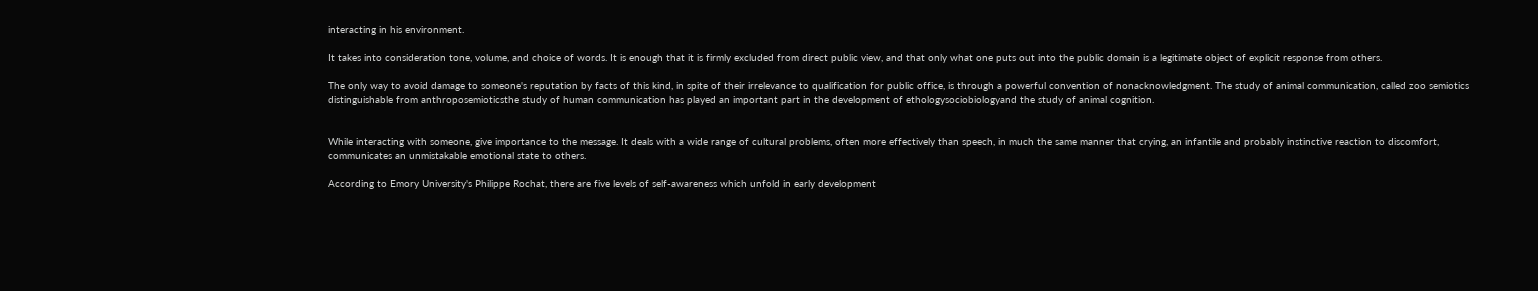interacting in his environment.

It takes into consideration tone, volume, and choice of words. It is enough that it is firmly excluded from direct public view, and that only what one puts out into the public domain is a legitimate object of explicit response from others.

The only way to avoid damage to someone's reputation by facts of this kind, in spite of their irrelevance to qualification for public office, is through a powerful convention of nonacknowledgment. The study of animal communication, called zoo semiotics distinguishable from anthroposemioticsthe study of human communication has played an important part in the development of ethologysociobiologyand the study of animal cognition.


While interacting with someone, give importance to the message. It deals with a wide range of cultural problems, often more effectively than speech, in much the same manner that crying, an infantile and probably instinctive reaction to discomfort, communicates an unmistakable emotional state to others.

According to Emory University's Philippe Rochat, there are five levels of self-awareness which unfold in early development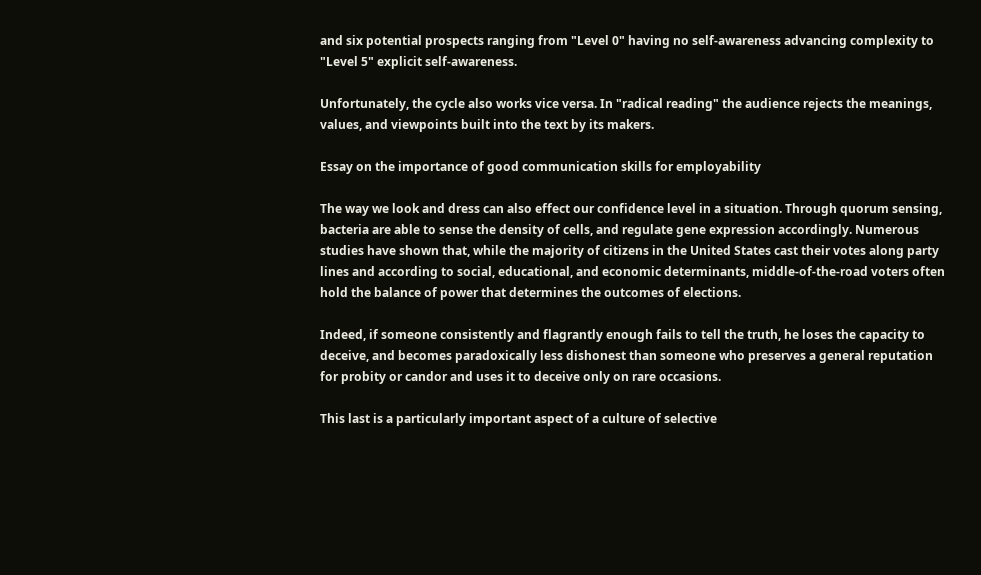and six potential prospects ranging from "Level 0" having no self-awareness advancing complexity to "Level 5" explicit self-awareness.

Unfortunately, the cycle also works vice versa. In "radical reading" the audience rejects the meanings, values, and viewpoints built into the text by its makers.

Essay on the importance of good communication skills for employability

The way we look and dress can also effect our confidence level in a situation. Through quorum sensing, bacteria are able to sense the density of cells, and regulate gene expression accordingly. Numerous studies have shown that, while the majority of citizens in the United States cast their votes along party lines and according to social, educational, and economic determinants, middle-of-the-road voters often hold the balance of power that determines the outcomes of elections.

Indeed, if someone consistently and flagrantly enough fails to tell the truth, he loses the capacity to deceive, and becomes paradoxically less dishonest than someone who preserves a general reputation for probity or candor and uses it to deceive only on rare occasions.

This last is a particularly important aspect of a culture of selective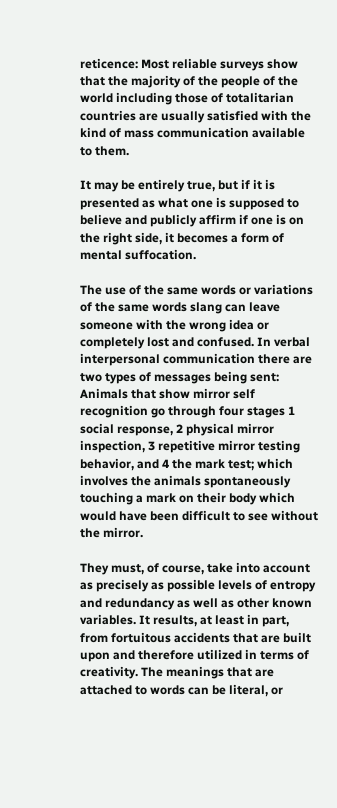reticence: Most reliable surveys show that the majority of the people of the world including those of totalitarian countries are usually satisfied with the kind of mass communication available to them.

It may be entirely true, but if it is presented as what one is supposed to believe and publicly affirm if one is on the right side, it becomes a form of mental suffocation.

The use of the same words or variations of the same words slang can leave someone with the wrong idea or completely lost and confused. In verbal interpersonal communication there are two types of messages being sent: Animals that show mirror self recognition go through four stages 1 social response, 2 physical mirror inspection, 3 repetitive mirror testing behavior, and 4 the mark test; which involves the animals spontaneously touching a mark on their body which would have been difficult to see without the mirror.

They must, of course, take into account as precisely as possible levels of entropy and redundancy as well as other known variables. It results, at least in part, from fortuitous accidents that are built upon and therefore utilized in terms of creativity. The meanings that are attached to words can be literal, or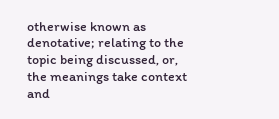otherwise known as denotative; relating to the topic being discussed, or, the meanings take context and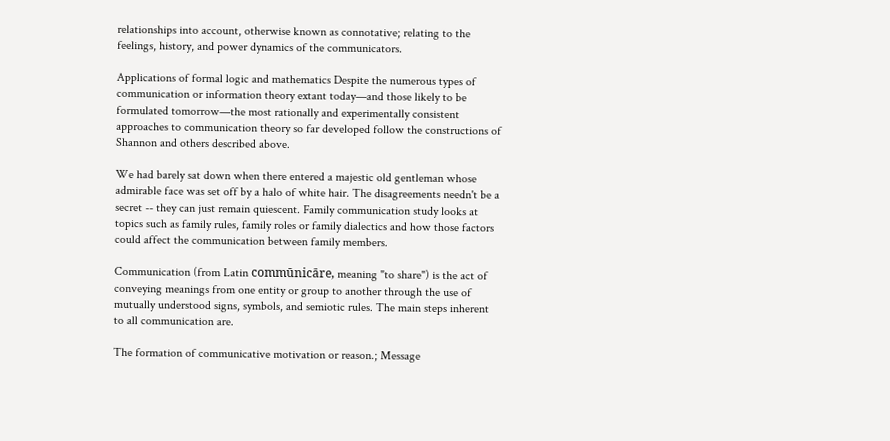relationships into account, otherwise known as connotative; relating to the feelings, history, and power dynamics of the communicators.

Applications of formal logic and mathematics Despite the numerous types of communication or information theory extant today—and those likely to be formulated tomorrow—the most rationally and experimentally consistent approaches to communication theory so far developed follow the constructions of Shannon and others described above.

We had barely sat down when there entered a majestic old gentleman whose admirable face was set off by a halo of white hair. The disagreements needn't be a secret -- they can just remain quiescent. Family communication study looks at topics such as family rules, family roles or family dialectics and how those factors could affect the communication between family members.

Communication (from Latin commūnicāre, meaning "to share") is the act of conveying meanings from one entity or group to another through the use of mutually understood signs, symbols, and semiotic rules. The main steps inherent to all communication are.

The formation of communicative motivation or reason.; Message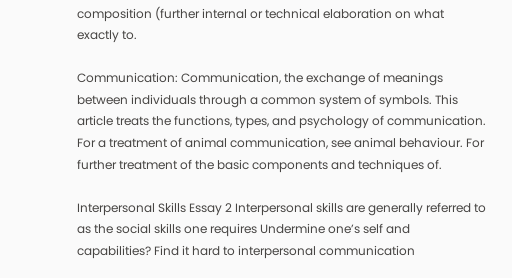composition (further internal or technical elaboration on what exactly to.

Communication: Communication, the exchange of meanings between individuals through a common system of symbols. This article treats the functions, types, and psychology of communication. For a treatment of animal communication, see animal behaviour. For further treatment of the basic components and techniques of.

Interpersonal Skills Essay 2 Interpersonal skills are generally referred to as the social skills one requires Undermine one’s self and capabilities? Find it hard to interpersonal communication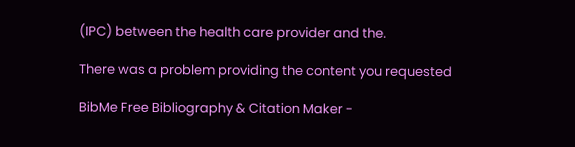(IPC) between the health care provider and the.

There was a problem providing the content you requested

BibMe Free Bibliography & Citation Maker -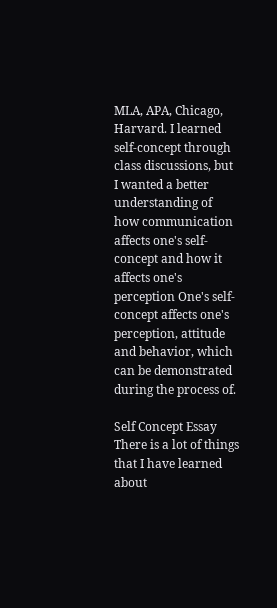MLA, APA, Chicago, Harvard. I learned self-concept through class discussions, but I wanted a better understanding of how communication affects one's self-concept and how it affects one's perception One's self-concept affects one's perception, attitude and behavior, which can be demonstrated during the process of.

Self Concept Essay There is a lot of things that I have learned about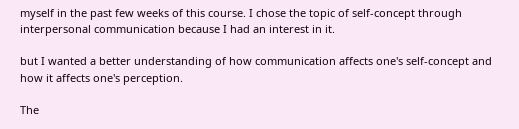myself in the past few weeks of this course. I chose the topic of self-concept through interpersonal communication because I had an interest in it.

but I wanted a better understanding of how communication affects one's self-concept and how it affects one's perception.

The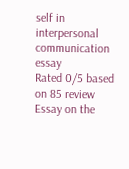self in interpersonal communication essay
Rated 0/5 based on 85 review
Essay on the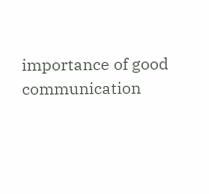importance of good communication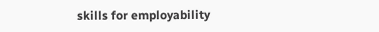skills for employability